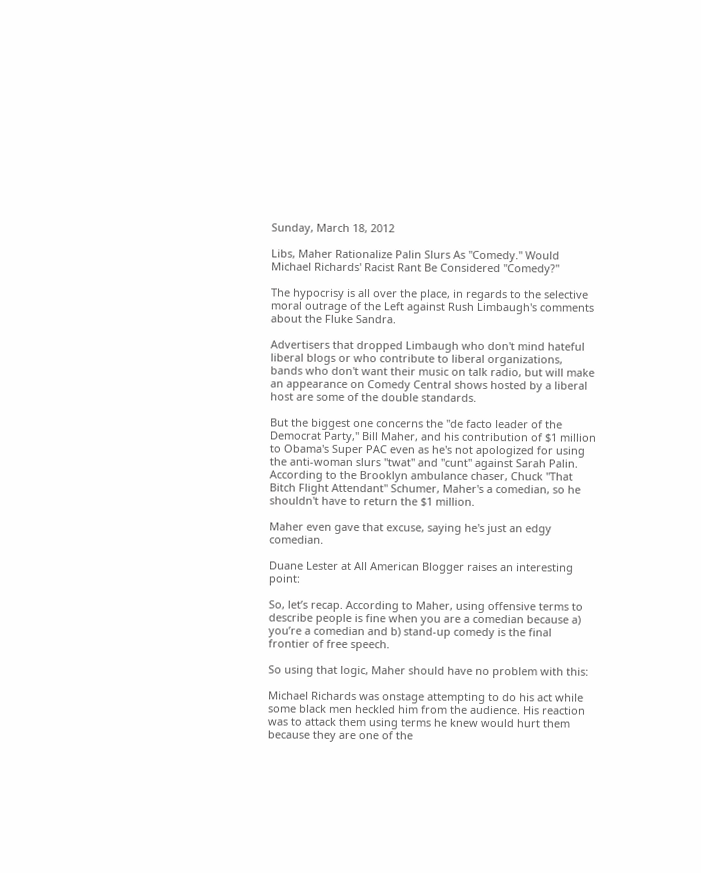Sunday, March 18, 2012

Libs, Maher Rationalize Palin Slurs As "Comedy." Would Michael Richards' Racist Rant Be Considered "Comedy?"

The hypocrisy is all over the place, in regards to the selective moral outrage of the Left against Rush Limbaugh's comments about the Fluke Sandra.

Advertisers that dropped Limbaugh who don't mind hateful liberal blogs or who contribute to liberal organizations, bands who don't want their music on talk radio, but will make an appearance on Comedy Central shows hosted by a liberal host are some of the double standards.

But the biggest one concerns the "de facto leader of the Democrat Party," Bill Maher, and his contribution of $1 million to Obama's Super PAC even as he's not apologized for using the anti-woman slurs "twat" and "cunt" against Sarah Palin. According to the Brooklyn ambulance chaser, Chuck "That Bitch Flight Attendant" Schumer, Maher's a comedian, so he shouldn't have to return the $1 million.

Maher even gave that excuse, saying he's just an edgy comedian.

Duane Lester at All American Blogger raises an interesting point:

So, let’s recap. According to Maher, using offensive terms to describe people is fine when you are a comedian because a) you’re a comedian and b) stand-up comedy is the final frontier of free speech.

So using that logic, Maher should have no problem with this:

Michael Richards was onstage attempting to do his act while some black men heckled him from the audience. His reaction was to attack them using terms he knew would hurt them because they are one of the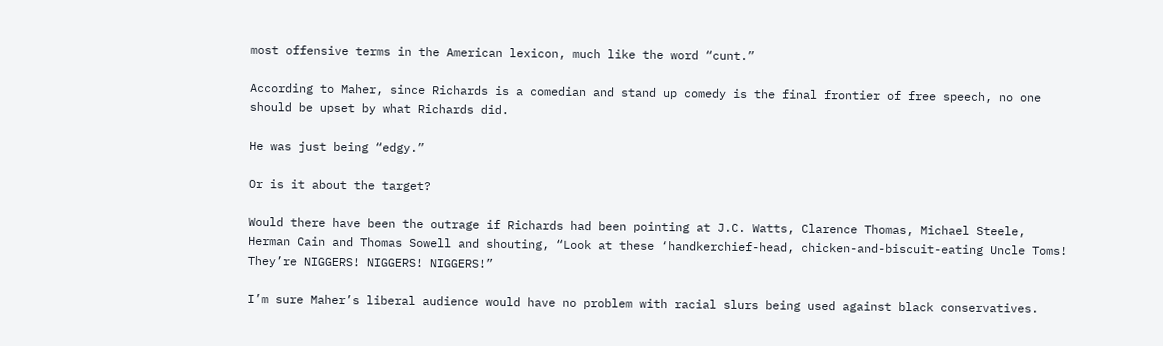most offensive terms in the American lexicon, much like the word “cunt.”

According to Maher, since Richards is a comedian and stand up comedy is the final frontier of free speech, no one should be upset by what Richards did.

He was just being “edgy.”

Or is it about the target?

Would there have been the outrage if Richards had been pointing at J.C. Watts, Clarence Thomas, Michael Steele, Herman Cain and Thomas Sowell and shouting, “Look at these ‘handkerchief-head, chicken-and-biscuit-eating Uncle Toms! They’re NIGGERS! NIGGERS! NIGGERS!”

I’m sure Maher’s liberal audience would have no problem with racial slurs being used against black conservatives.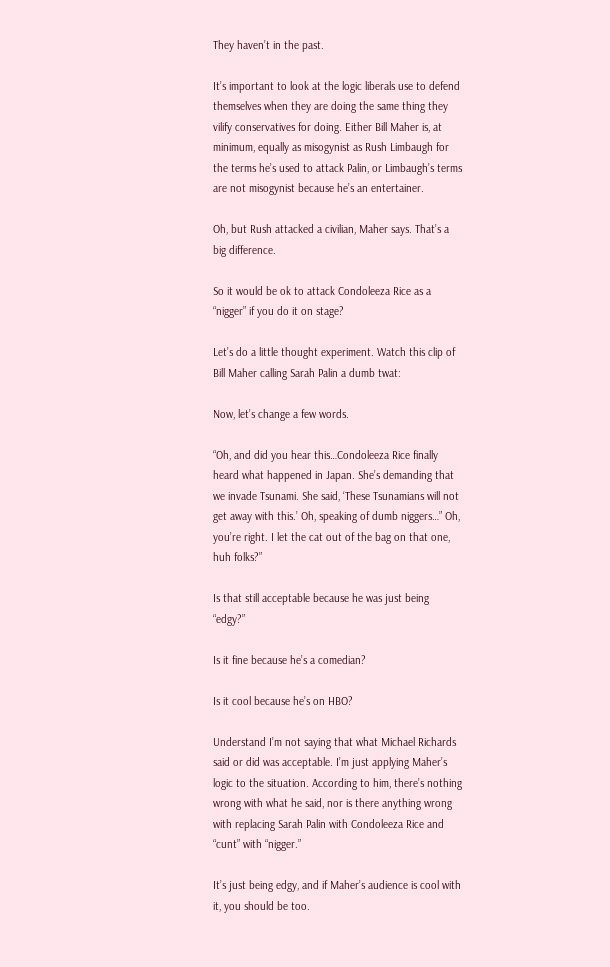They haven’t in the past.

It’s important to look at the logic liberals use to defend themselves when they are doing the same thing they vilify conservatives for doing. Either Bill Maher is, at minimum, equally as misogynist as Rush Limbaugh for the terms he’s used to attack Palin, or Limbaugh’s terms are not misogynist because he’s an entertainer.

Oh, but Rush attacked a civilian, Maher says. That’s a big difference.

So it would be ok to attack Condoleeza Rice as a “nigger” if you do it on stage?

Let’s do a little thought experiment. Watch this clip of Bill Maher calling Sarah Palin a dumb twat:

Now, let’s change a few words.

“Oh, and did you hear this…Condoleeza Rice finally heard what happened in Japan. She’s demanding that we invade Tsunami. She said, ‘These Tsunamians will not get away with this.’ Oh, speaking of dumb niggers…” Oh, you’re right. I let the cat out of the bag on that one, huh folks?”

Is that still acceptable because he was just being “edgy?”

Is it fine because he’s a comedian?

Is it cool because he’s on HBO?

Understand I’m not saying that what Michael Richards said or did was acceptable. I’m just applying Maher’s logic to the situation. According to him, there’s nothing wrong with what he said, nor is there anything wrong with replacing Sarah Palin with Condoleeza Rice and “cunt” with “nigger.”

It’s just being edgy, and if Maher’s audience is cool with it, you should be too.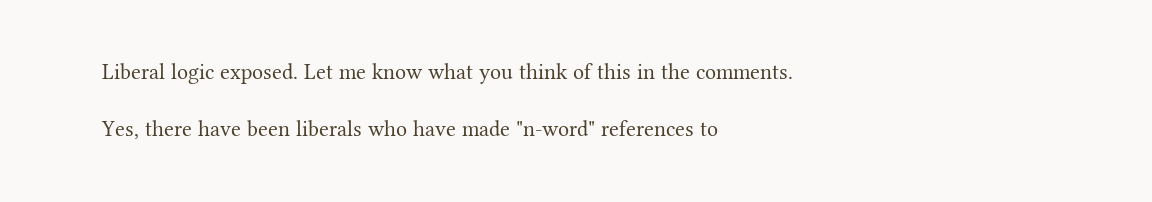Liberal logic exposed. Let me know what you think of this in the comments.

Yes, there have been liberals who have made "n-word" references to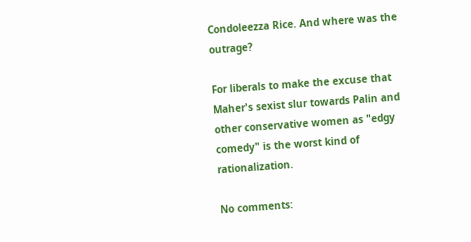Condoleezza Rice. And where was the outrage?

For liberals to make the excuse that Maher's sexist slur towards Palin and other conservative women as "edgy comedy" is the worst kind of rationalization.

No comments: